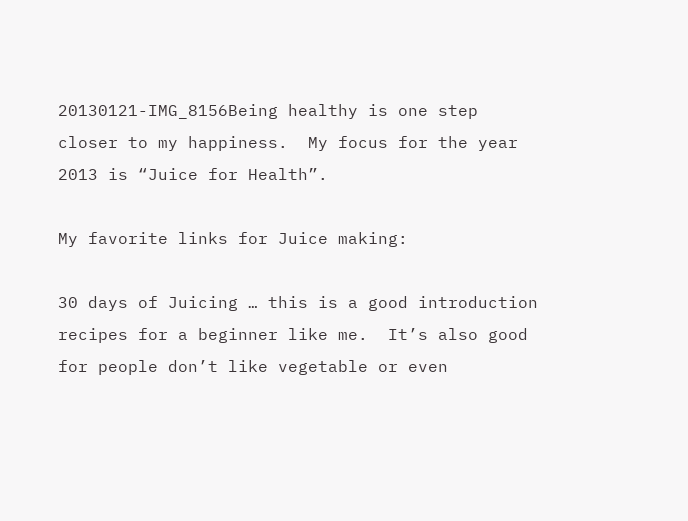20130121-IMG_8156Being healthy is one step closer to my happiness.  My focus for the year 2013 is “Juice for Health”.

My favorite links for Juice making:

30 days of Juicing … this is a good introduction recipes for a beginner like me.  It’s also good for people don’t like vegetable or even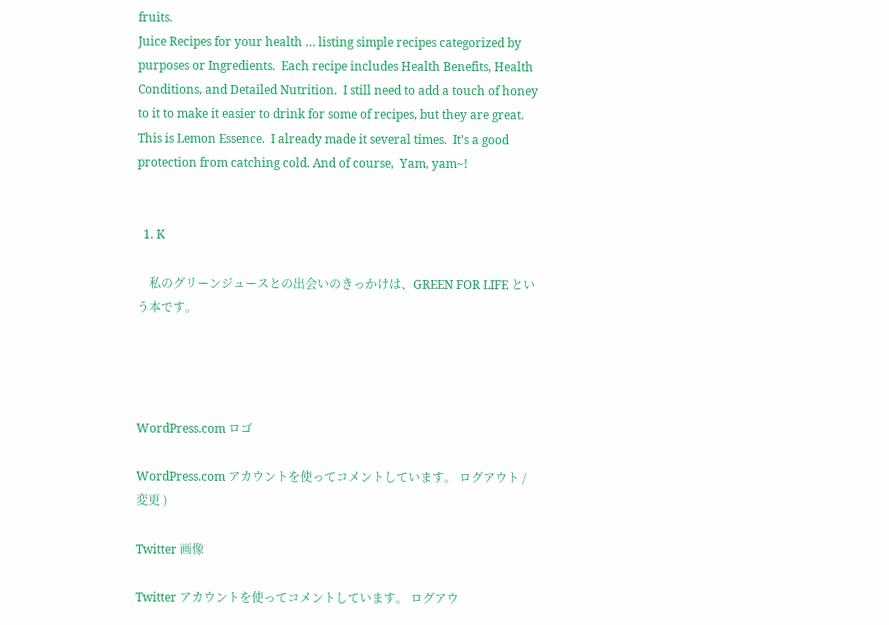fruits.
Juice Recipes for your health … listing simple recipes categorized by purposes or Ingredients.  Each recipe includes Health Benefits, Health Conditions, and Detailed Nutrition.  I still need to add a touch of honey to it to make it easier to drink for some of recipes, but they are great.  This is Lemon Essence.  I already made it several times.  It’s a good protection from catching cold. And of course,  Yam, yam~!


  1. K

    私のグリーンジュースとの出会いのきっかけは、GREEN FOR LIFE という本です。




WordPress.com ロゴ

WordPress.com アカウントを使ってコメントしています。 ログアウト / 変更 )

Twitter 画像

Twitter アカウントを使ってコメントしています。 ログアウ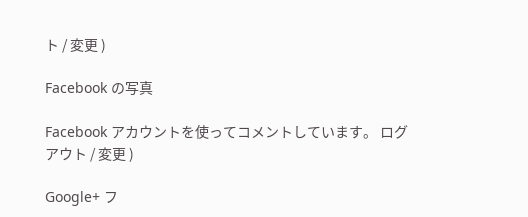ト / 変更 )

Facebook の写真

Facebook アカウントを使ってコメントしています。 ログアウト / 変更 )

Google+ フ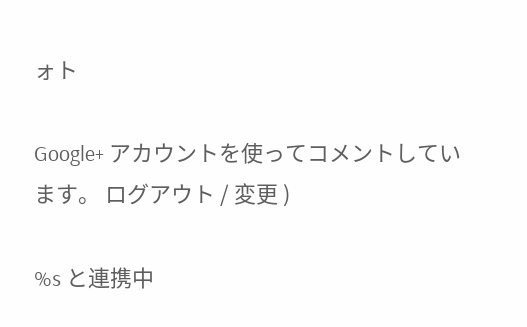ォト

Google+ アカウントを使ってコメントしています。 ログアウト / 変更 )

%s と連携中